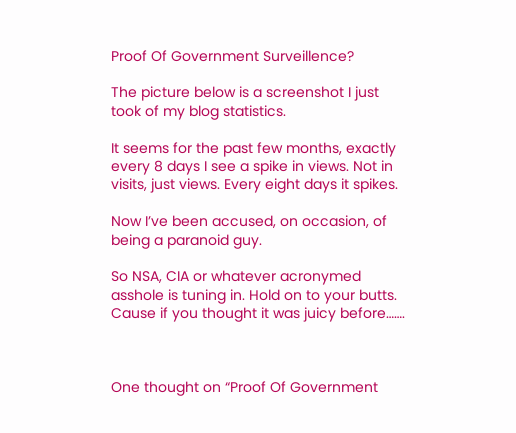Proof Of Government Surveillence?

The picture below is a screenshot I just took of my blog statistics.

It seems for the past few months, exactly every 8 days I see a spike in views. Not in visits, just views. Every eight days it spikes.

Now I’ve been accused, on occasion, of being a paranoid guy.

So NSA, CIA or whatever acronymed asshole is tuning in. Hold on to your butts. Cause if you thought it was juicy before…….



One thought on “Proof Of Government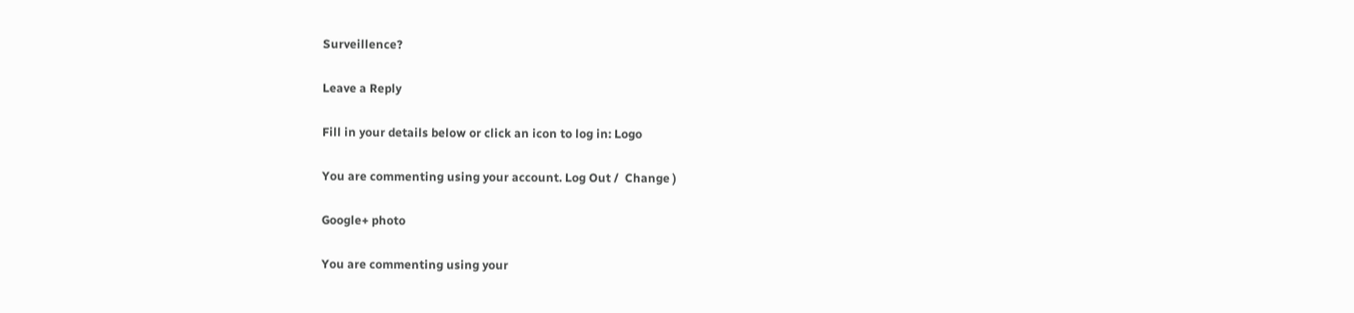Surveillence?

Leave a Reply

Fill in your details below or click an icon to log in: Logo

You are commenting using your account. Log Out /  Change )

Google+ photo

You are commenting using your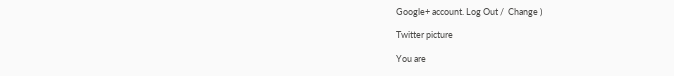Google+ account. Log Out /  Change )

Twitter picture

You are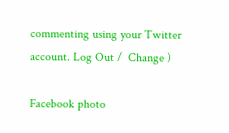commenting using your Twitter account. Log Out /  Change )

Facebook photo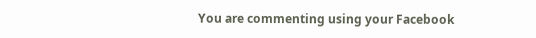You are commenting using your Facebook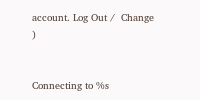account. Log Out /  Change )


Connecting to %s